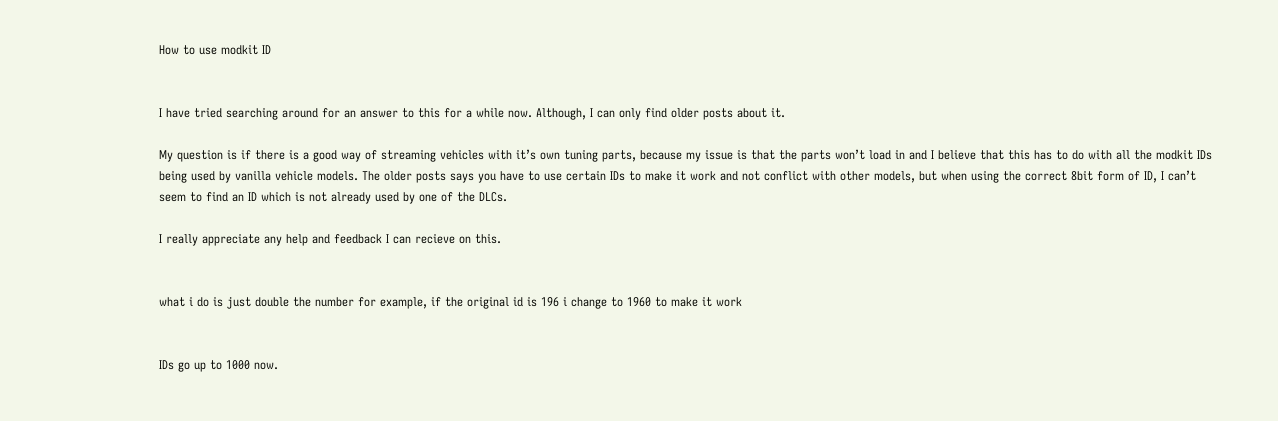How to use modkit ID


I have tried searching around for an answer to this for a while now. Although, I can only find older posts about it.

My question is if there is a good way of streaming vehicles with it’s own tuning parts, because my issue is that the parts won’t load in and I believe that this has to do with all the modkit IDs being used by vanilla vehicle models. The older posts says you have to use certain IDs to make it work and not conflict with other models, but when using the correct 8bit form of ID, I can’t seem to find an ID which is not already used by one of the DLCs.

I really appreciate any help and feedback I can recieve on this.


what i do is just double the number for example, if the original id is 196 i change to 1960 to make it work


IDs go up to 1000 now.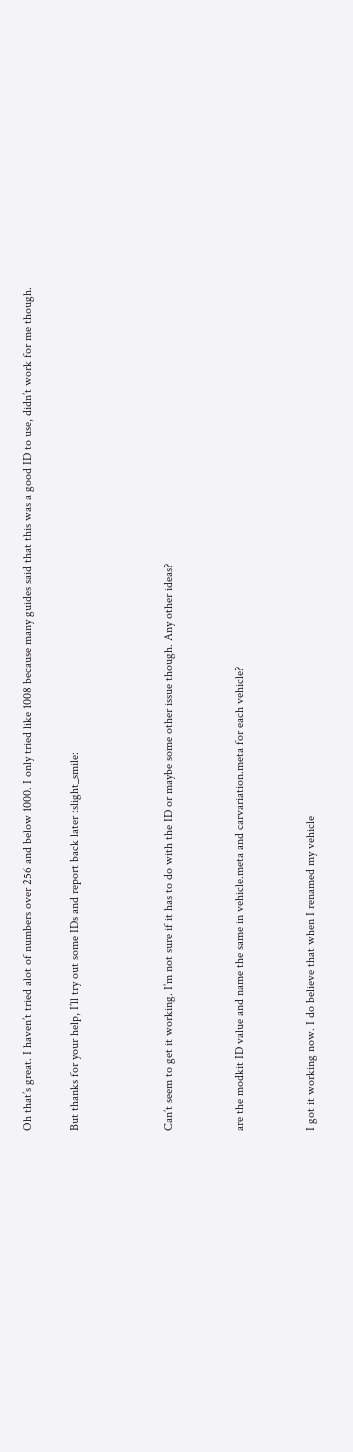Oh that’s great. I haven’t tried alot of numbers over 256 and below 1000. I only tried like 1008 because many guides said that this was a good ID to use, didn’t work for me though.

But thanks for your help, I’ll try out some IDs and report back later :slight_smile:



Can’t seem to get it working. I’m not sure if it has to do with the ID or maybe some other issue though. Any other ideas?


are the modkit ID value and name the same in vehicle.meta and carvariation.meta for each vehicle?


I got it working now. I do believe that when I renamed my vehicle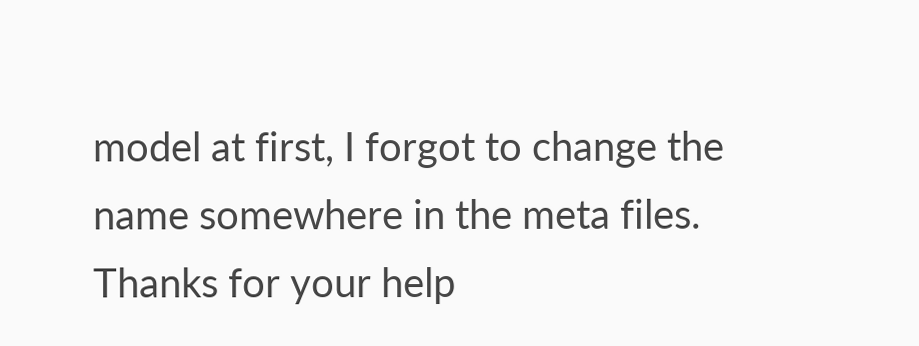model at first, I forgot to change the name somewhere in the meta files. Thanks for your help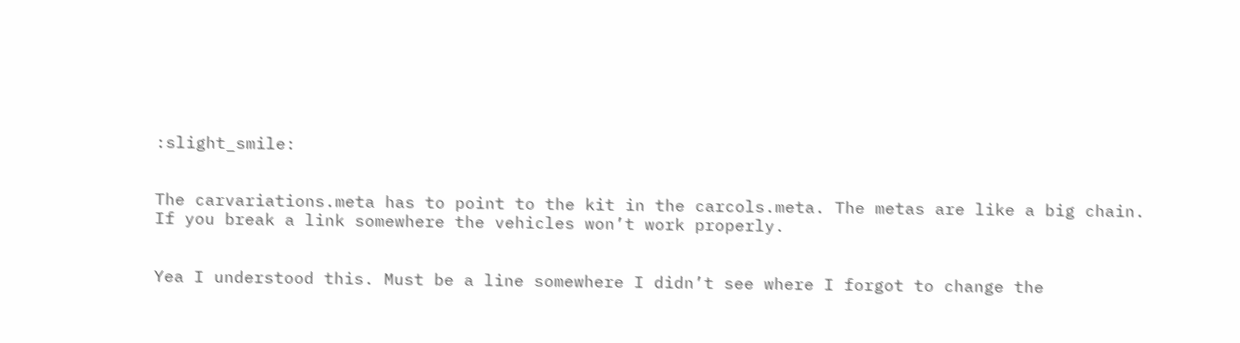:slight_smile:


The carvariations.meta has to point to the kit in the carcols.meta. The metas are like a big chain. If you break a link somewhere the vehicles won’t work properly.


Yea I understood this. Must be a line somewhere I didn’t see where I forgot to change the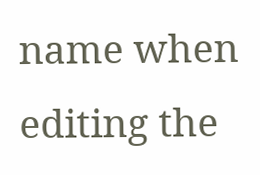name when editing the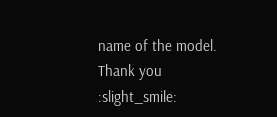name of the model. Thank you :slight_smile: